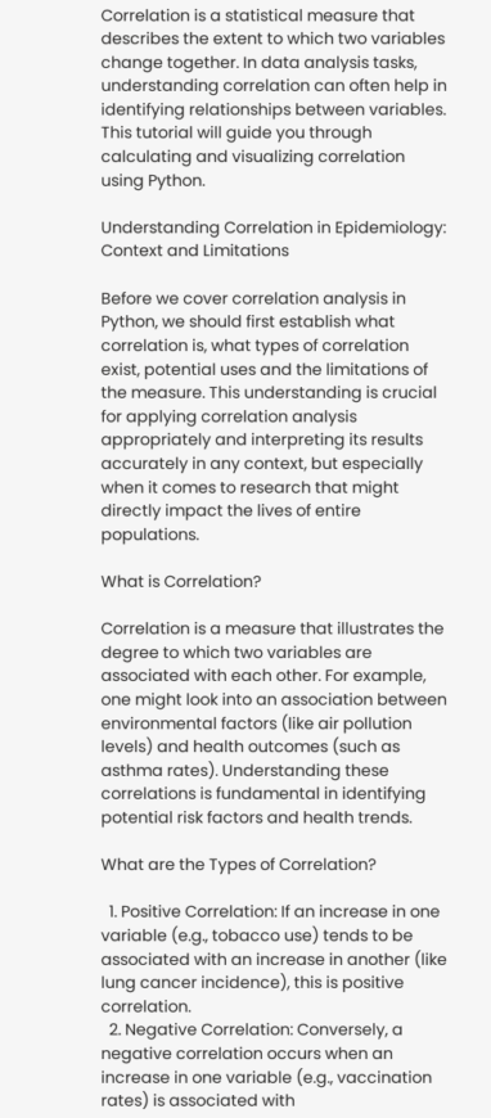Correlation is a statistical measure that describes the extent to which two variables change together. In data analysis tasks, understanding correlation can often help in identifying relationships between variables. This tutorial will guide you through calculating and visualizing correlation using Python.

Understanding Correlation in Epidemiology: Context and Limitations

Before we cover correlation analysis in Python, we should first establish what correlation is, what types of correlation exist, potential uses and the limitations of the measure. This understanding is crucial for applying correlation analysis appropriately and interpreting its results accurately in any context, but especially when it comes to research that might directly impact the lives of entire populations.

What is Correlation?

Correlation is a measure that illustrates the degree to which two variables are associated with each other. For example, one might look into an association between environmental factors (like air pollution levels) and health outcomes (such as asthma rates). Understanding these correlations is fundamental in identifying potential risk factors and health trends.

What are the Types of Correlation?

  1. Positive Correlation: If an increase in one variable (e.g., tobacco use) tends to be associated with an increase in another (like lung cancer incidence), this is positive correlation.
  2. Negative Correlation: Conversely, a negative correlation occurs when an increase in one variable (e.g., vaccination rates) is associated with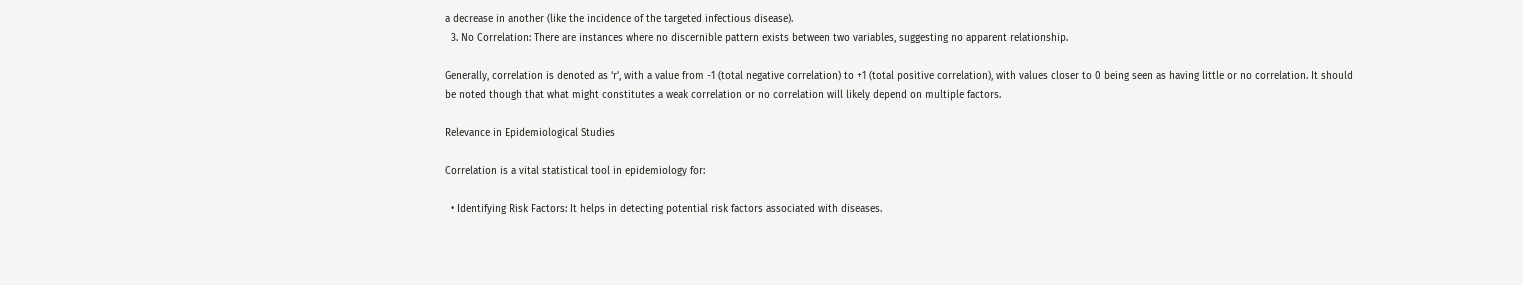a decrease in another (like the incidence of the targeted infectious disease).
  3. No Correlation: There are instances where no discernible pattern exists between two variables, suggesting no apparent relationship.

Generally, correlation is denoted as ‘r’, with a value from -1 (total negative correlation) to +1 (total positive correlation), with values closer to 0 being seen as having little or no correlation. It should be noted though that what might constitutes a weak correlation or no correlation will likely depend on multiple factors.

Relevance in Epidemiological Studies

Correlation is a vital statistical tool in epidemiology for:

  • Identifying Risk Factors: It helps in detecting potential risk factors associated with diseases.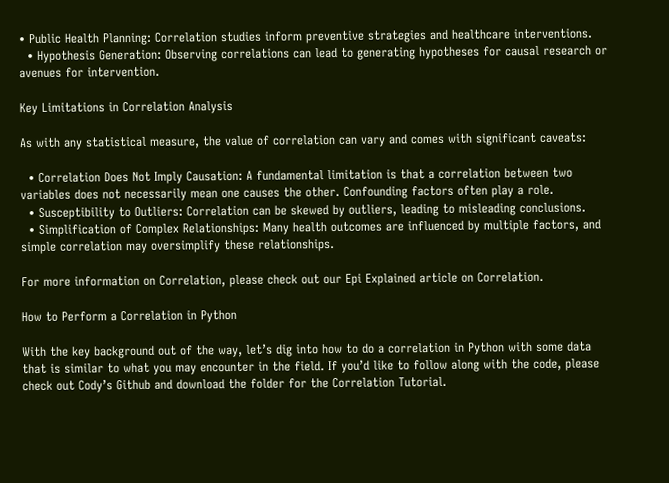• Public Health Planning: Correlation studies inform preventive strategies and healthcare interventions.
  • Hypothesis Generation: Observing correlations can lead to generating hypotheses for causal research or avenues for intervention.

Key Limitations in Correlation Analysis

As with any statistical measure, the value of correlation can vary and comes with significant caveats:

  • Correlation Does Not Imply Causation: A fundamental limitation is that a correlation between two variables does not necessarily mean one causes the other. Confounding factors often play a role.
  • Susceptibility to Outliers: Correlation can be skewed by outliers, leading to misleading conclusions.
  • Simplification of Complex Relationships: Many health outcomes are influenced by multiple factors, and simple correlation may oversimplify these relationships.

For more information on Correlation, please check out our Epi Explained article on Correlation.

How to Perform a Correlation in Python

With the key background out of the way, let’s dig into how to do a correlation in Python with some data that is similar to what you may encounter in the field. If you’d like to follow along with the code, please check out Cody’s Github and download the folder for the Correlation Tutorial.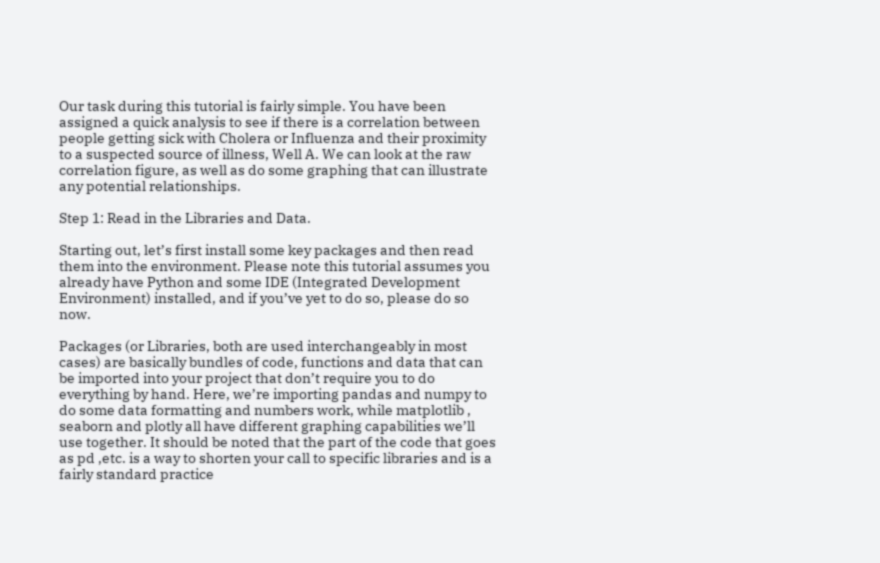Our task during this tutorial is fairly simple. You have been assigned a quick analysis to see if there is a correlation between people getting sick with Cholera or Influenza and their proximity to a suspected source of illness, Well A. We can look at the raw correlation figure, as well as do some graphing that can illustrate any potential relationships.

Step 1: Read in the Libraries and Data.

Starting out, let’s first install some key packages and then read them into the environment. Please note this tutorial assumes you already have Python and some IDE (Integrated Development Environment) installed, and if you’ve yet to do so, please do so now.

Packages (or Libraries, both are used interchangeably in most cases) are basically bundles of code, functions and data that can be imported into your project that don’t require you to do everything by hand. Here, we’re importing pandas and numpy to do some data formatting and numbers work, while matplotlib , seaborn and plotly all have different graphing capabilities we’ll use together. It should be noted that the part of the code that goes as pd ,etc. is a way to shorten your call to specific libraries and is a fairly standard practice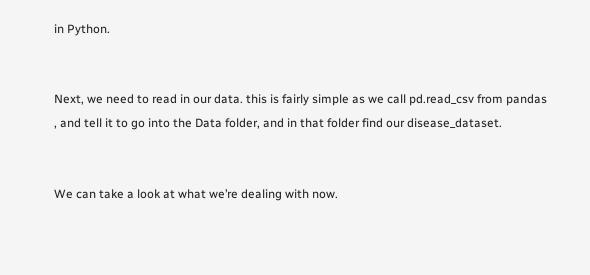in Python.


Next, we need to read in our data. this is fairly simple as we call pd.read_csv from pandas , and tell it to go into the Data folder, and in that folder find our disease_dataset.


We can take a look at what we’re dealing with now.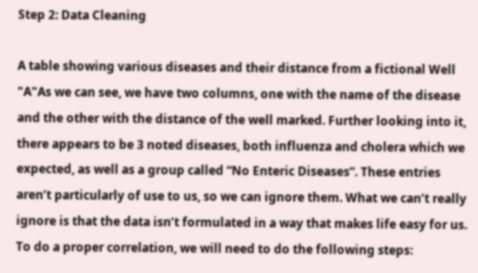Step 2: Data Cleaning

A table showing various diseases and their distance from a fictional Well "A"As we can see, we have two columns, one with the name of the disease and the other with the distance of the well marked. Further looking into it, there appears to be 3 noted diseases, both influenza and cholera which we expected, as well as a group called “No Enteric Diseases”. These entries aren’t particularly of use to us, so we can ignore them. What we can’t really ignore is that the data isn’t formulated in a way that makes life easy for us. To do a proper correlation, we will need to do the following steps: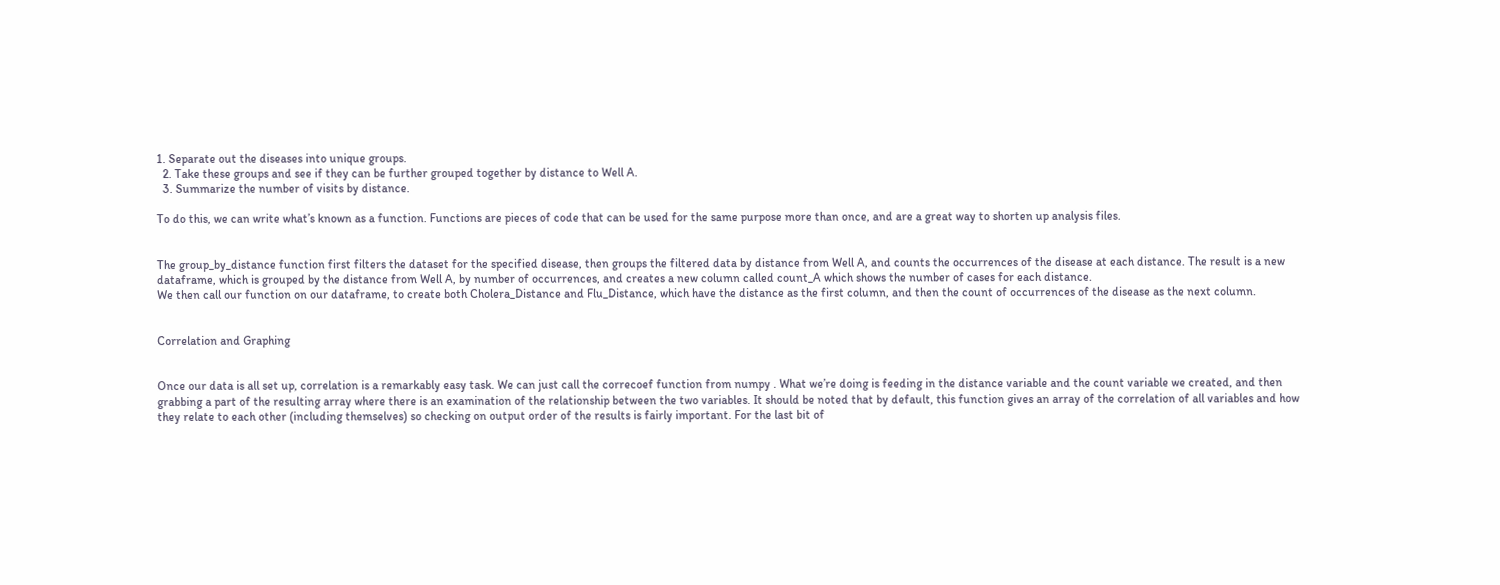1. Separate out the diseases into unique groups.
  2. Take these groups and see if they can be further grouped together by distance to Well A.
  3. Summarize the number of visits by distance.

To do this, we can write what’s known as a function. Functions are pieces of code that can be used for the same purpose more than once, and are a great way to shorten up analysis files.


The group_by_distance function first filters the dataset for the specified disease, then groups the filtered data by distance from Well A, and counts the occurrences of the disease at each distance. The result is a new dataframe, which is grouped by the distance from Well A, by number of occurrences, and creates a new column called count_A which shows the number of cases for each distance.
We then call our function on our dataframe, to create both Cholera_Distance and Flu_Distance, which have the distance as the first column, and then the count of occurrences of the disease as the next column.


Correlation and Graphing


Once our data is all set up, correlation is a remarkably easy task. We can just call the correcoef function from numpy . What we’re doing is feeding in the distance variable and the count variable we created, and then grabbing a part of the resulting array where there is an examination of the relationship between the two variables. It should be noted that by default, this function gives an array of the correlation of all variables and how they relate to each other (including themselves) so checking on output order of the results is fairly important. For the last bit of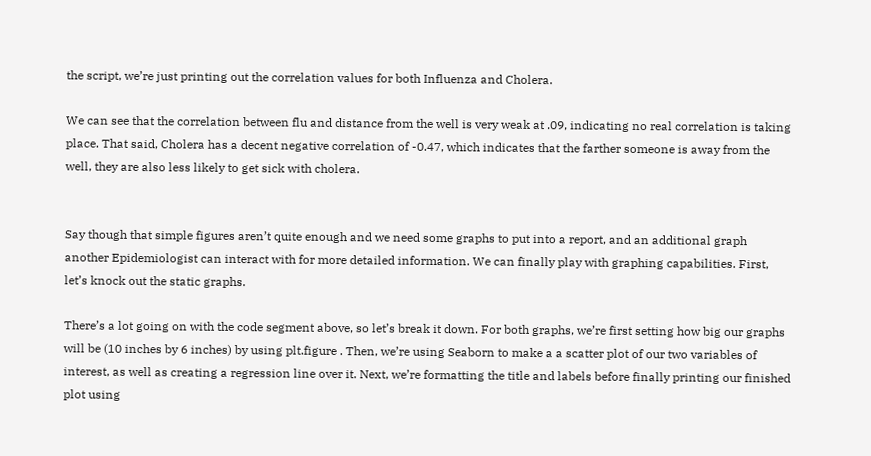the script, we’re just printing out the correlation values for both Influenza and Cholera.

We can see that the correlation between flu and distance from the well is very weak at .09, indicating no real correlation is taking place. That said, Cholera has a decent negative correlation of -0.47, which indicates that the farther someone is away from the well, they are also less likely to get sick with cholera.


Say though that simple figures aren’t quite enough and we need some graphs to put into a report, and an additional graph another Epidemiologist can interact with for more detailed information. We can finally play with graphing capabilities. First, let’s knock out the static graphs.

There’s a lot going on with the code segment above, so let’s break it down. For both graphs, we’re first setting how big our graphs will be (10 inches by 6 inches) by using plt.figure . Then, we’re using Seaborn to make a a scatter plot of our two variables of interest, as well as creating a regression line over it. Next, we’re formatting the title and labels before finally printing our finished plot using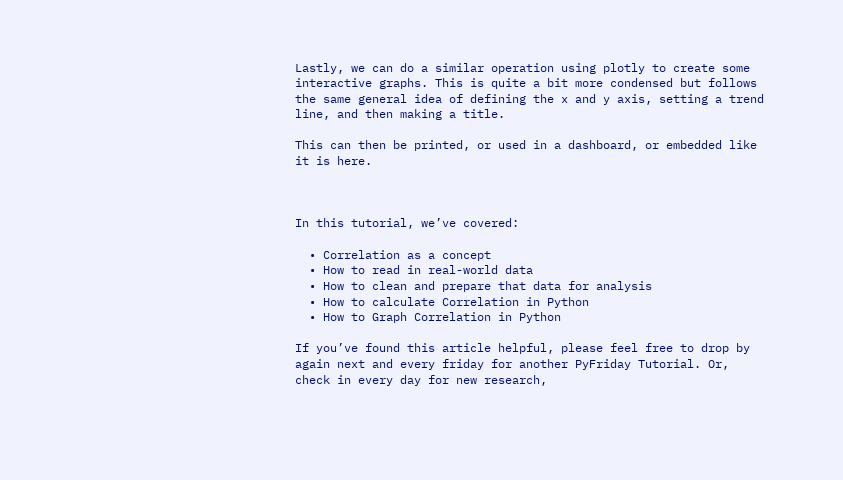Lastly, we can do a similar operation using plotly to create some interactive graphs. This is quite a bit more condensed but follows the same general idea of defining the x and y axis, setting a trend line, and then making a title.

This can then be printed, or used in a dashboard, or embedded like it is here.



In this tutorial, we’ve covered:

  • Correlation as a concept
  • How to read in real-world data
  • How to clean and prepare that data for analysis
  • How to calculate Correlation in Python
  • How to Graph Correlation in Python

If you’ve found this article helpful, please feel free to drop by again next and every friday for another PyFriday Tutorial. Or, check in every day for new research,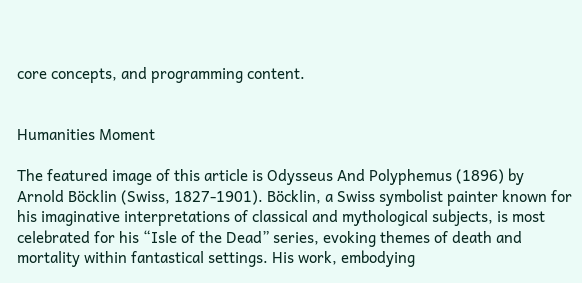core concepts, and programming content.


Humanities Moment

The featured image of this article is Odysseus And Polyphemus (1896) by Arnold Böcklin (Swiss, 1827-1901). Böcklin, a Swiss symbolist painter known for his imaginative interpretations of classical and mythological subjects, is most celebrated for his “Isle of the Dead” series, evoking themes of death and mortality within fantastical settings. His work, embodying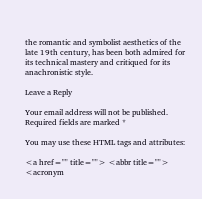the romantic and symbolist aesthetics of the late 19th century, has been both admired for its technical mastery and critiqued for its anachronistic style.

Leave a Reply

Your email address will not be published. Required fields are marked *

You may use these HTML tags and attributes:

<a href="" title=""> <abbr title=""> <acronym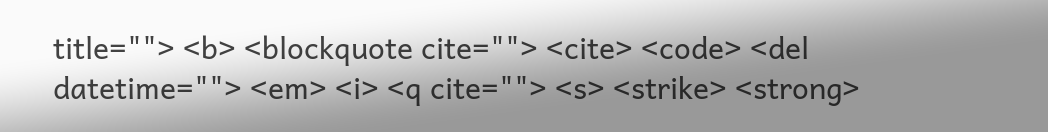title=""> <b> <blockquote cite=""> <cite> <code> <del datetime=""> <em> <i> <q cite=""> <s> <strike> <strong>